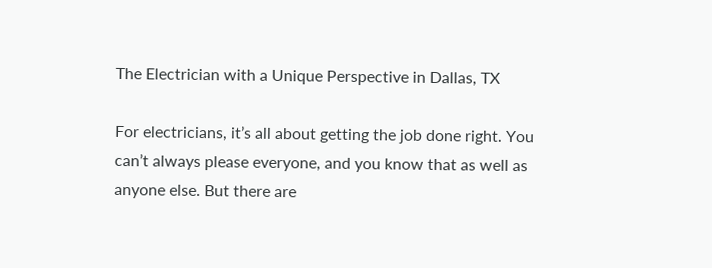The Electrician with a Unique Perspective in Dallas, TX

For electricians, it’s all about getting the job done right. You can’t always please everyone, and you know that as well as anyone else. But there are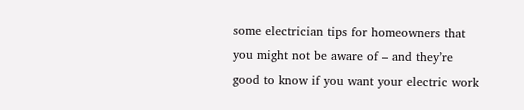some electrician tips for homeowners that you might not be aware of – and they’re good to know if you want your electric work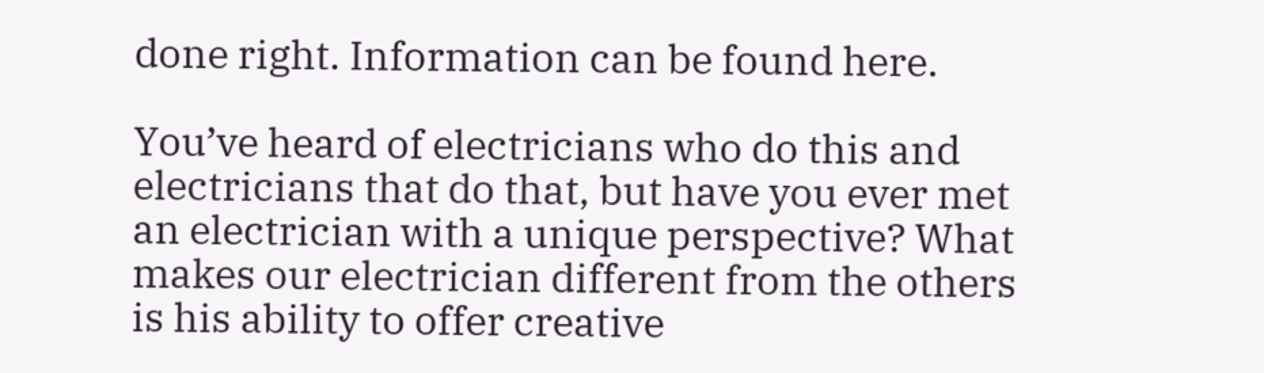done right. Information can be found here.

You’ve heard of electricians who do this and electricians that do that, but have you ever met an electrician with a unique perspective? What makes our electrician different from the others is his ability to offer creative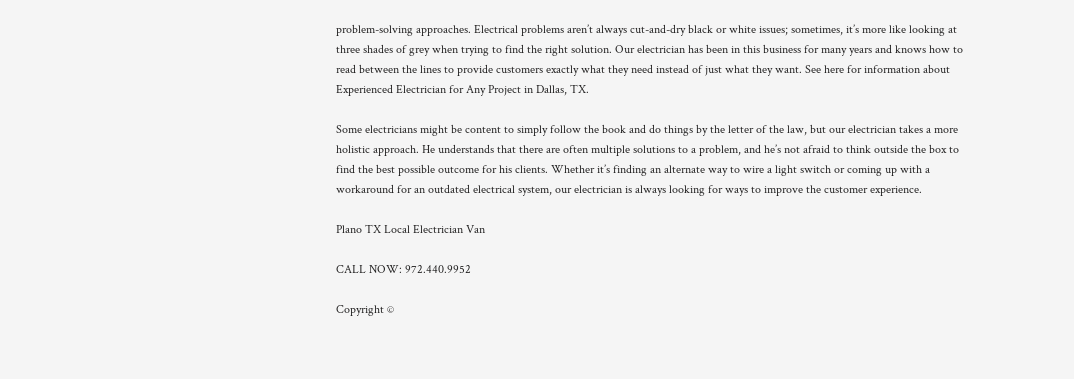problem-solving approaches. Electrical problems aren’t always cut-and-dry black or white issues; sometimes, it’s more like looking at three shades of grey when trying to find the right solution. Our electrician has been in this business for many years and knows how to read between the lines to provide customers exactly what they need instead of just what they want. See here for information about Experienced Electrician for Any Project in Dallas, TX.

Some electricians might be content to simply follow the book and do things by the letter of the law, but our electrician takes a more holistic approach. He understands that there are often multiple solutions to a problem, and he’s not afraid to think outside the box to find the best possible outcome for his clients. Whether it’s finding an alternate way to wire a light switch or coming up with a workaround for an outdated electrical system, our electrician is always looking for ways to improve the customer experience.

Plano TX Local Electrician Van

CALL NOW: 972.440.9952

Copyright ©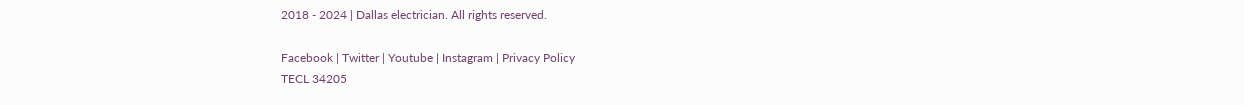2018 - 2024 | Dallas electrician. All rights reserved.

Facebook | Twitter | Youtube | Instagram | Privacy Policy
TECL 34205